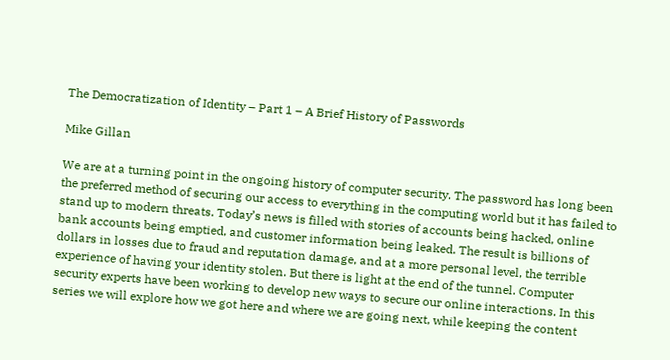The Democratization of Identity – Part 1 – A Brief History of Passwords

Mike Gillan

We are at a turning point in the ongoing history of computer security. The password has long been the preferred method of securing our access to everything in the computing world but it has failed to stand up to modern threats. Today’s news is filled with stories of accounts being hacked, online bank accounts being emptied, and customer information being leaked. The result is billions of dollars in losses due to fraud and reputation damage, and at a more personal level, the terrible experience of having your identity stolen. But there is light at the end of the tunnel. Computer security experts have been working to develop new ways to secure our online interactions. In this series we will explore how we got here and where we are going next, while keeping the content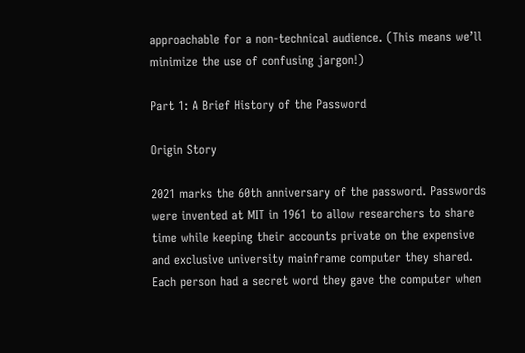approachable for a non-technical audience. (This means we’ll minimize the use of confusing jargon!)

Part 1: A Brief History of the Password

Origin Story

2021 marks the 60th anniversary of the password. Passwords were invented at MIT in 1961 to allow researchers to share time while keeping their accounts private on the expensive and exclusive university mainframe computer they shared. Each person had a secret word they gave the computer when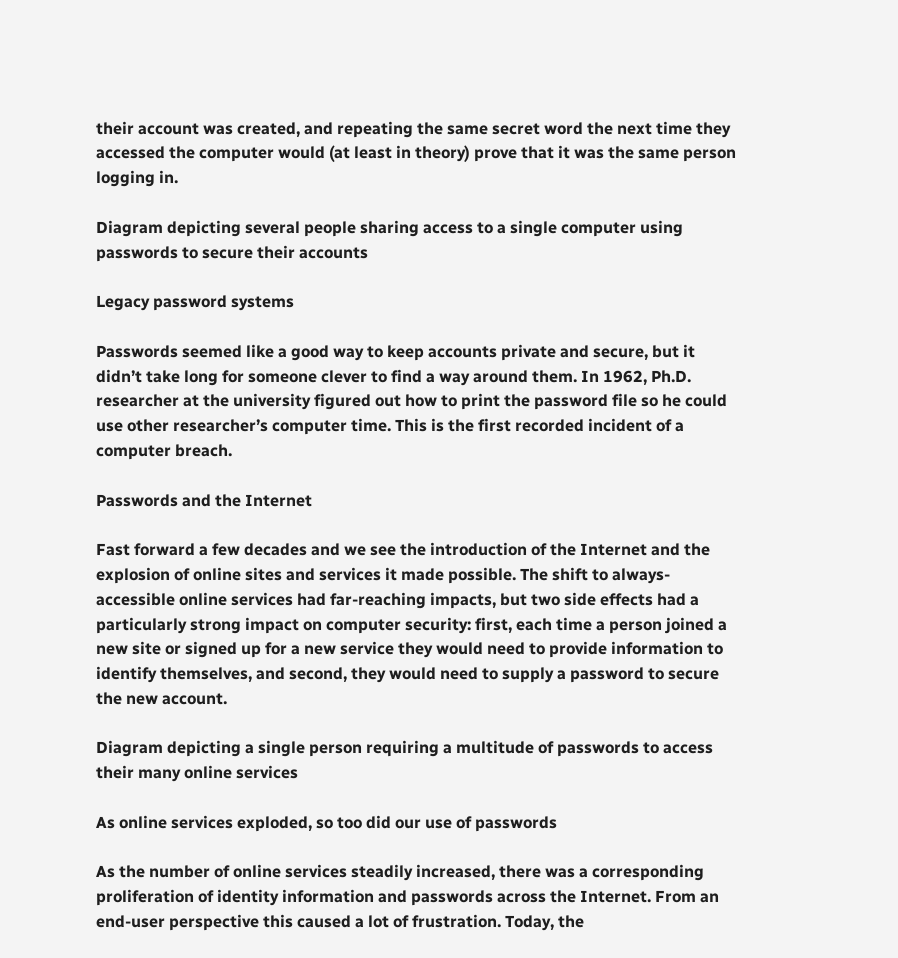their account was created, and repeating the same secret word the next time they accessed the computer would (at least in theory) prove that it was the same person logging in.

Diagram depicting several people sharing access to a single computer using passwords to secure their accounts

Legacy password systems

Passwords seemed like a good way to keep accounts private and secure, but it didn’t take long for someone clever to find a way around them. In 1962, Ph.D. researcher at the university figured out how to print the password file so he could use other researcher’s computer time. This is the first recorded incident of a computer breach.

Passwords and the Internet

Fast forward a few decades and we see the introduction of the Internet and the explosion of online sites and services it made possible. The shift to always-accessible online services had far-reaching impacts, but two side effects had a particularly strong impact on computer security: first, each time a person joined a new site or signed up for a new service they would need to provide information to identify themselves, and second, they would need to supply a password to secure the new account.

Diagram depicting a single person requiring a multitude of passwords to access their many online services

As online services exploded, so too did our use of passwords

As the number of online services steadily increased, there was a corresponding proliferation of identity information and passwords across the Internet. From an end-user perspective this caused a lot of frustration. Today, the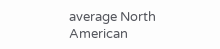average North American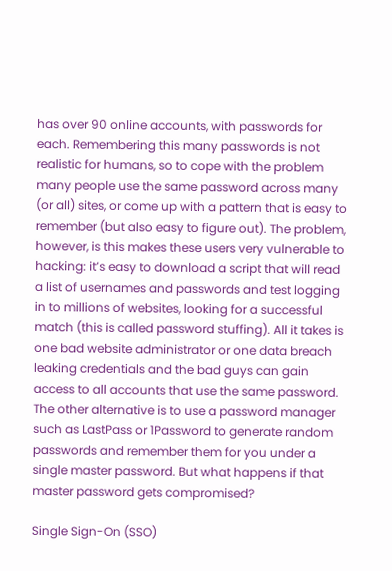has over 90 online accounts, with passwords for each. Remembering this many passwords is not realistic for humans, so to cope with the problem many people use the same password across many (or all) sites, or come up with a pattern that is easy to remember (but also easy to figure out). The problem, however, is this makes these users very vulnerable to hacking: it’s easy to download a script that will read a list of usernames and passwords and test logging in to millions of websites, looking for a successful match (this is called password stuffing). All it takes is one bad website administrator or one data breach leaking credentials and the bad guys can gain access to all accounts that use the same password. The other alternative is to use a password manager such as LastPass or 1Password to generate random passwords and remember them for you under a single master password. But what happens if that master password gets compromised?

Single Sign-On (SSO)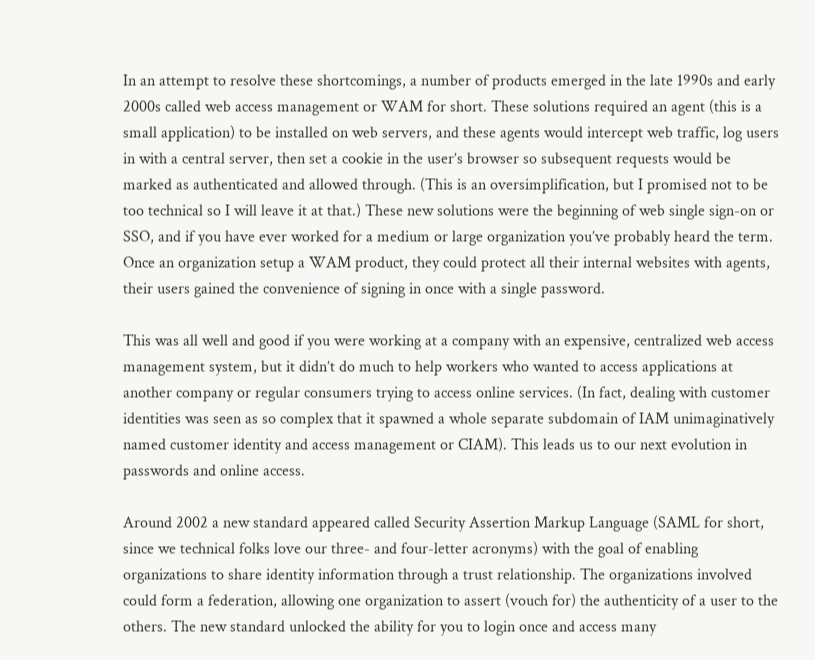In an attempt to resolve these shortcomings, a number of products emerged in the late 1990s and early 2000s called web access management or WAM for short. These solutions required an agent (this is a small application) to be installed on web servers, and these agents would intercept web traffic, log users in with a central server, then set a cookie in the user’s browser so subsequent requests would be marked as authenticated and allowed through. (This is an oversimplification, but I promised not to be too technical so I will leave it at that.) These new solutions were the beginning of web single sign-on or SSO, and if you have ever worked for a medium or large organization you’ve probably heard the term. Once an organization setup a WAM product, they could protect all their internal websites with agents, their users gained the convenience of signing in once with a single password.

This was all well and good if you were working at a company with an expensive, centralized web access management system, but it didn’t do much to help workers who wanted to access applications at another company or regular consumers trying to access online services. (In fact, dealing with customer identities was seen as so complex that it spawned a whole separate subdomain of IAM unimaginatively named customer identity and access management or CIAM). This leads us to our next evolution in passwords and online access.

Around 2002 a new standard appeared called Security Assertion Markup Language (SAML for short, since we technical folks love our three- and four-letter acronyms) with the goal of enabling organizations to share identity information through a trust relationship. The organizations involved could form a federation, allowing one organization to assert (vouch for) the authenticity of a user to the others. The new standard unlocked the ability for you to login once and access many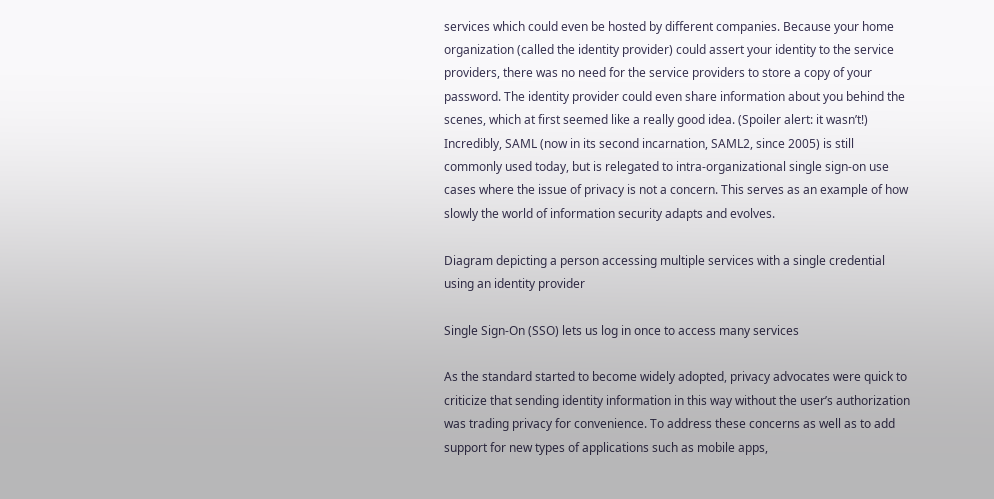services which could even be hosted by different companies. Because your home organization (called the identity provider) could assert your identity to the service providers, there was no need for the service providers to store a copy of your password. The identity provider could even share information about you behind the scenes, which at first seemed like a really good idea. (Spoiler alert: it wasn’t!) Incredibly, SAML (now in its second incarnation, SAML2, since 2005) is still commonly used today, but is relegated to intra-organizational single sign-on use cases where the issue of privacy is not a concern. This serves as an example of how slowly the world of information security adapts and evolves.

Diagram depicting a person accessing multiple services with a single credential using an identity provider

Single Sign-On (SSO) lets us log in once to access many services

As the standard started to become widely adopted, privacy advocates were quick to criticize that sending identity information in this way without the user’s authorization was trading privacy for convenience. To address these concerns as well as to add support for new types of applications such as mobile apps,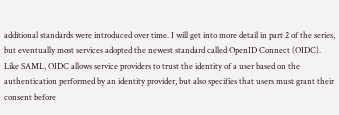additional standards were introduced over time. I will get into more detail in part 2 of the series, but eventually most services adopted the newest standard called OpenID Connect (OIDC). Like SAML, OIDC allows service providers to trust the identity of a user based on the authentication performed by an identity provider, but also specifies that users must grant their consent before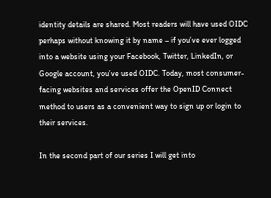identity details are shared. Most readers will have used OIDC perhaps without knowing it by name – if you’ve ever logged into a website using your Facebook, Twitter, LinkedIn, or Google account, you’ve used OIDC. Today, most consumer-facing websites and services offer the OpenID Connect method to users as a convenient way to sign up or login to their services.

In the second part of our series I will get into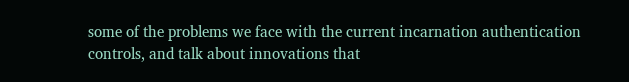some of the problems we face with the current incarnation authentication controls, and talk about innovations that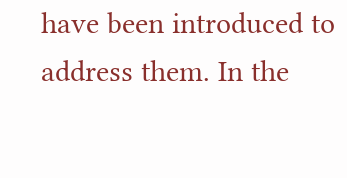have been introduced to address them. In the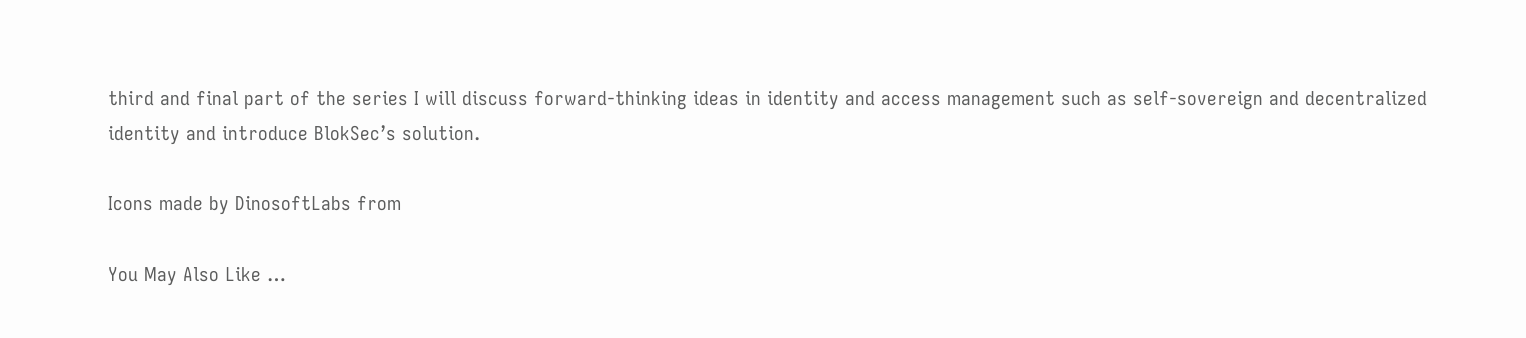third and final part of the series I will discuss forward-thinking ideas in identity and access management such as self-sovereign and decentralized identity and introduce BlokSec’s solution.

Icons made by DinosoftLabs from

You May Also Like …